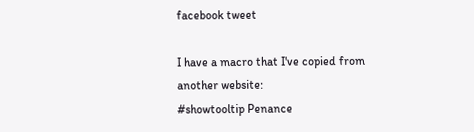facebook tweet

I have a macro that I've copied from another website:
#showtooltip Penance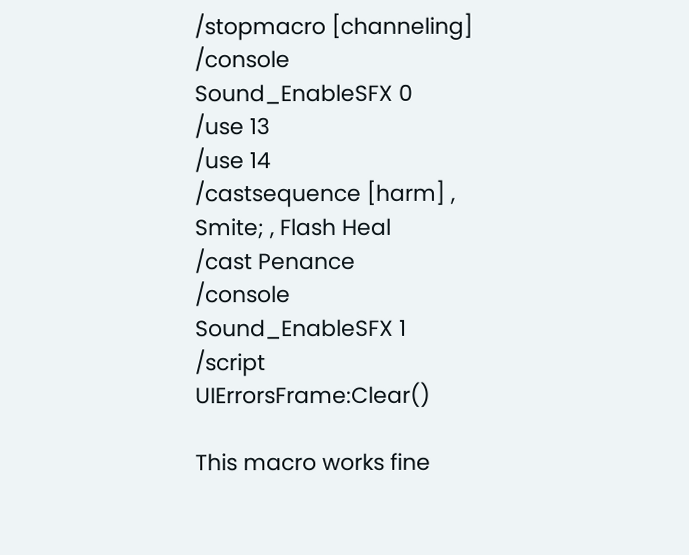/stopmacro [channeling]
/console Sound_EnableSFX 0
/use 13
/use 14
/castsequence [harm] , Smite; , Flash Heal
/cast Penance
/console Sound_EnableSFX 1
/script UIErrorsFrame:Clear()

This macro works fine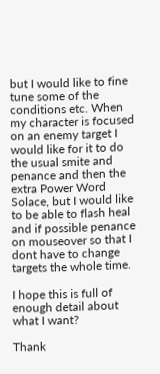but I would like to fine tune some of the conditions etc. When my character is focused on an enemy target I would like for it to do the usual smite and penance and then the extra Power Word Solace, but I would like to be able to flash heal and if possible penance on mouseover so that I dont have to change targets the whole time.

I hope this is full of enough detail about what I want?

Thank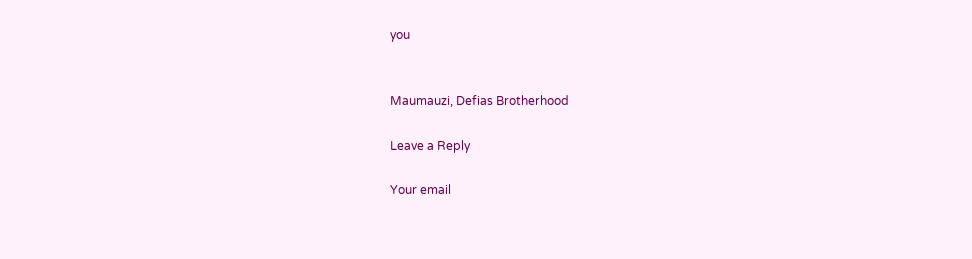you


Maumauzi, Defias Brotherhood

Leave a Reply

Your email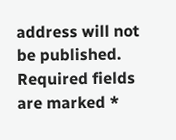address will not be published. Required fields are marked *